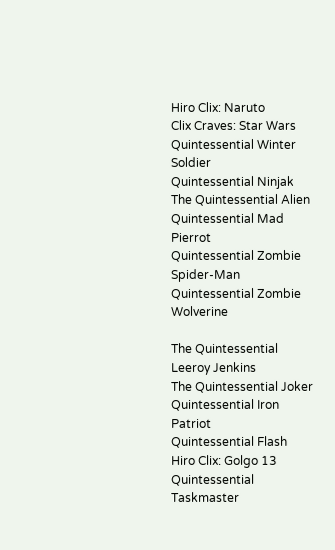Hiro Clix: Naruto
Clix Craves: Star Wars
Quintessential Winter Soldier
Quintessential Ninjak
The Quintessential Alien
Quintessential Mad Pierrot
Quintessential Zombie Spider-Man
Quintessential Zombie Wolverine

The Quintessential Leeroy Jenkins
The Quintessential Joker
Quintessential Iron Patriot
Quintessential Flash
Hiro Clix: Golgo 13
Quintessential Taskmaster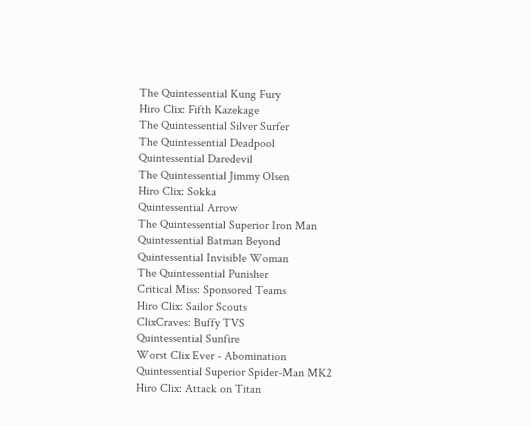The Quintessential Kung Fury
Hiro Clix: Fifth Kazekage
The Quintessential Silver Surfer
The Quintessential Deadpool
Quintessential Daredevil
The Quintessential Jimmy Olsen
Hiro Clix: Sokka
Quintessential Arrow
The Quintessential Superior Iron Man
Quintessential Batman Beyond
Quintessential Invisible Woman
The Quintessential Punisher
Critical Miss: Sponsored Teams
Hiro Clix: Sailor Scouts
ClixCraves: Buffy TVS
Quintessential Sunfire
Worst Clix Ever - Abomination
Quintessential Superior Spider-Man MK2
Hiro Clix: Attack on Titan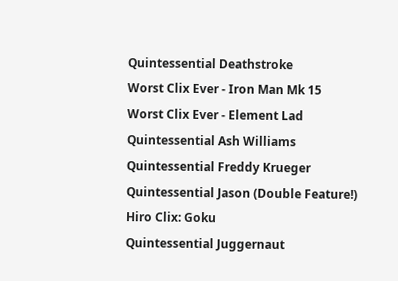Quintessential Deathstroke
Worst Clix Ever - Iron Man Mk 15
Worst Clix Ever - Element Lad
Quintessential Ash Williams
Quintessential Freddy Krueger
Quintessential Jason (Double Feature!)
Hiro Clix: Goku
Quintessential Juggernaut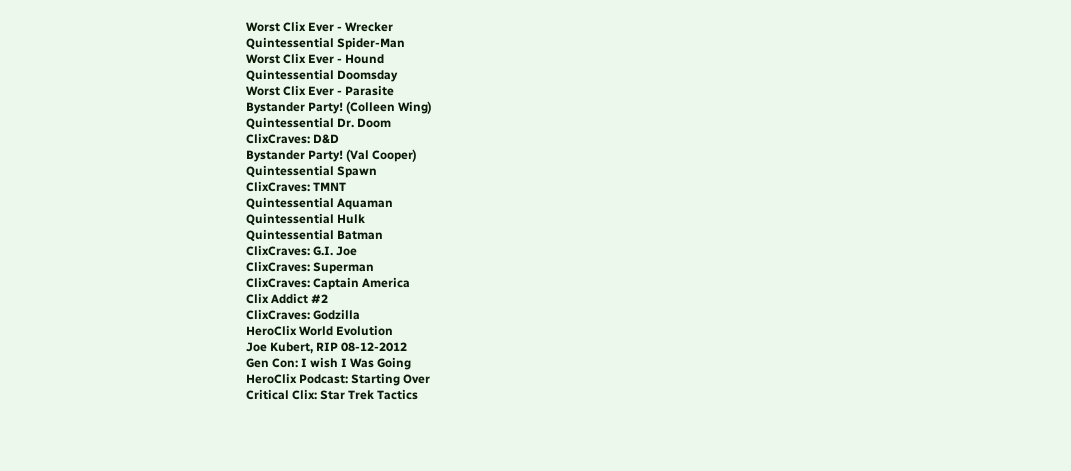Worst Clix Ever - Wrecker
Quintessential Spider-Man
Worst Clix Ever - Hound
Quintessential Doomsday
Worst Clix Ever - Parasite
Bystander Party! (Colleen Wing)
Quintessential Dr. Doom
ClixCraves: D&D
Bystander Party! (Val Cooper)
Quintessential Spawn
ClixCraves: TMNT
Quintessential Aquaman
Quintessential Hulk
Quintessential Batman
ClixCraves: G.I. Joe
ClixCraves: Superman
ClixCraves: Captain America
Clix Addict #2
ClixCraves: Godzilla
HeroClix World Evolution
Joe Kubert, RIP 08-12-2012
Gen Con: I wish I Was Going
HeroClix Podcast: Starting Over
Critical Clix: Star Trek Tactics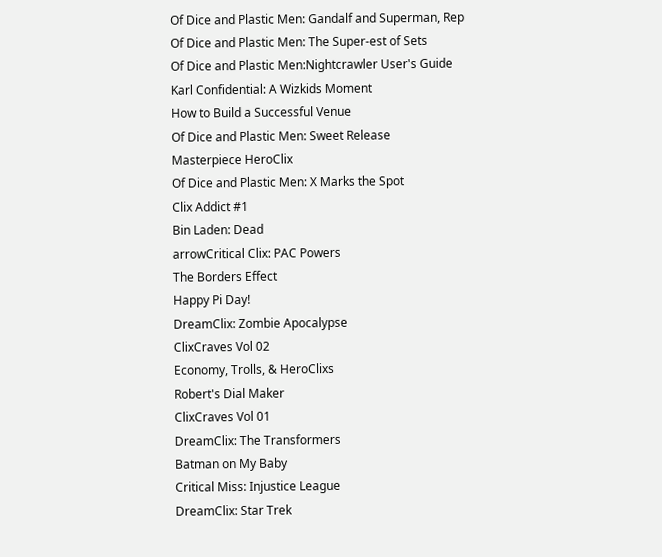Of Dice and Plastic Men: Gandalf and Superman, Rep
Of Dice and Plastic Men: The Super-est of Sets
Of Dice and Plastic Men:Nightcrawler User's Guide
Karl Confidential: A Wizkids Moment
How to Build a Successful Venue
Of Dice and Plastic Men: Sweet Release
Masterpiece HeroClix
Of Dice and Plastic Men: X Marks the Spot
Clix Addict #1
Bin Laden: Dead
arrowCritical Clix: PAC Powers
The Borders Effect
Happy Pi Day!
DreamClix: Zombie Apocalypse
ClixCraves Vol 02
Economy, Trolls, & HeroClixs
Robert's Dial Maker
ClixCraves Vol 01
DreamClix: The Transformers
Batman on My Baby
Critical Miss: Injustice League
DreamClix: Star Trek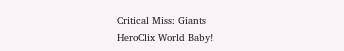Critical Miss: Giants
HeroClix World Baby!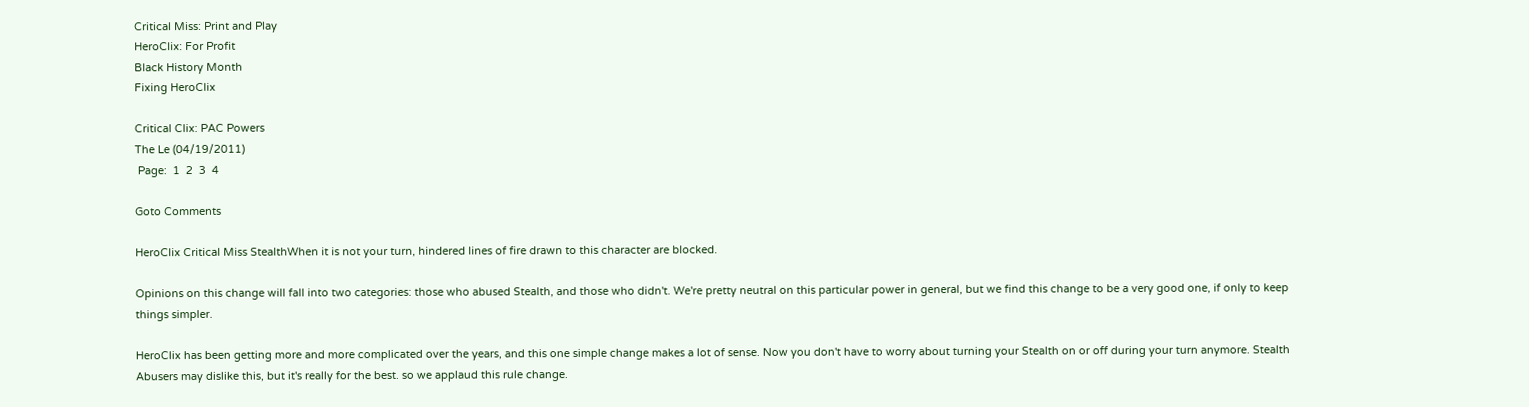Critical Miss: Print and Play
HeroClix: For Profit
Black History Month
Fixing HeroClix

Critical Clix: PAC Powers
The Le (04/19/2011)
 Page:  1  2  3  4

Goto Comments

HeroClix Critical Miss StealthWhen it is not your turn, hindered lines of fire drawn to this character are blocked.

Opinions on this change will fall into two categories: those who abused Stealth, and those who didn't. We're pretty neutral on this particular power in general, but we find this change to be a very good one, if only to keep things simpler.

HeroClix has been getting more and more complicated over the years, and this one simple change makes a lot of sense. Now you don't have to worry about turning your Stealth on or off during your turn anymore. Stealth Abusers may dislike this, but it's really for the best. so we applaud this rule change.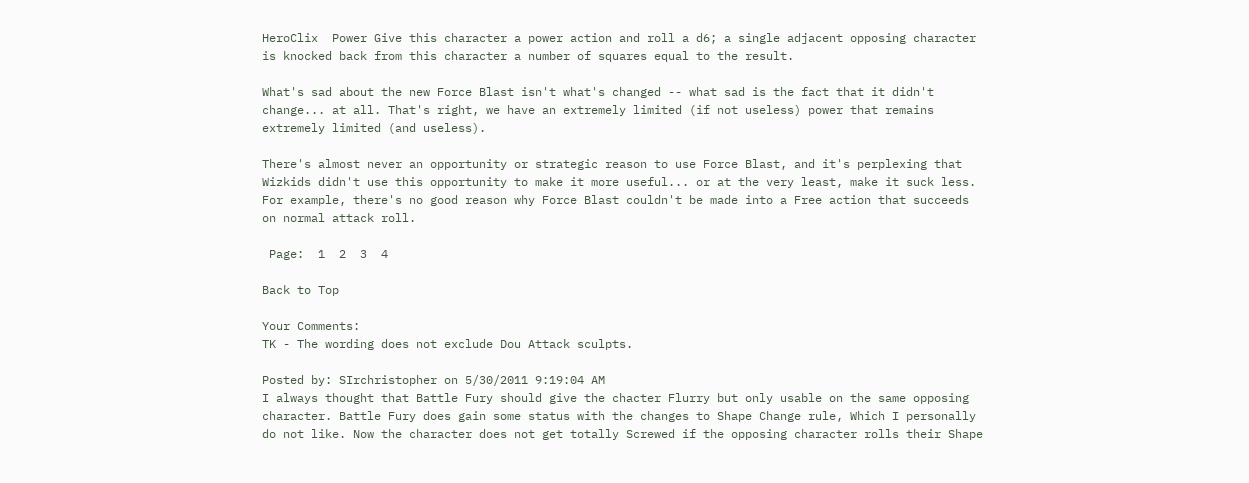HeroClix  Power Give this character a power action and roll a d6; a single adjacent opposing character is knocked back from this character a number of squares equal to the result.

What's sad about the new Force Blast isn't what's changed -- what sad is the fact that it didn't change... at all. That's right, we have an extremely limited (if not useless) power that remains extremely limited (and useless).

There's almost never an opportunity or strategic reason to use Force Blast, and it's perplexing that Wizkids didn't use this opportunity to make it more useful... or at the very least, make it suck less. For example, there's no good reason why Force Blast couldn't be made into a Free action that succeeds on normal attack roll.

 Page:  1  2  3  4

Back to Top

Your Comments:
TK - The wording does not exclude Dou Attack sculpts.

Posted by: SIrchristopher on 5/30/2011 9:19:04 AM
I always thought that Battle Fury should give the chacter Flurry but only usable on the same opposing character. Battle Fury does gain some status with the changes to Shape Change rule, Which I personally do not like. Now the character does not get totally Screwed if the opposing character rolls their Shape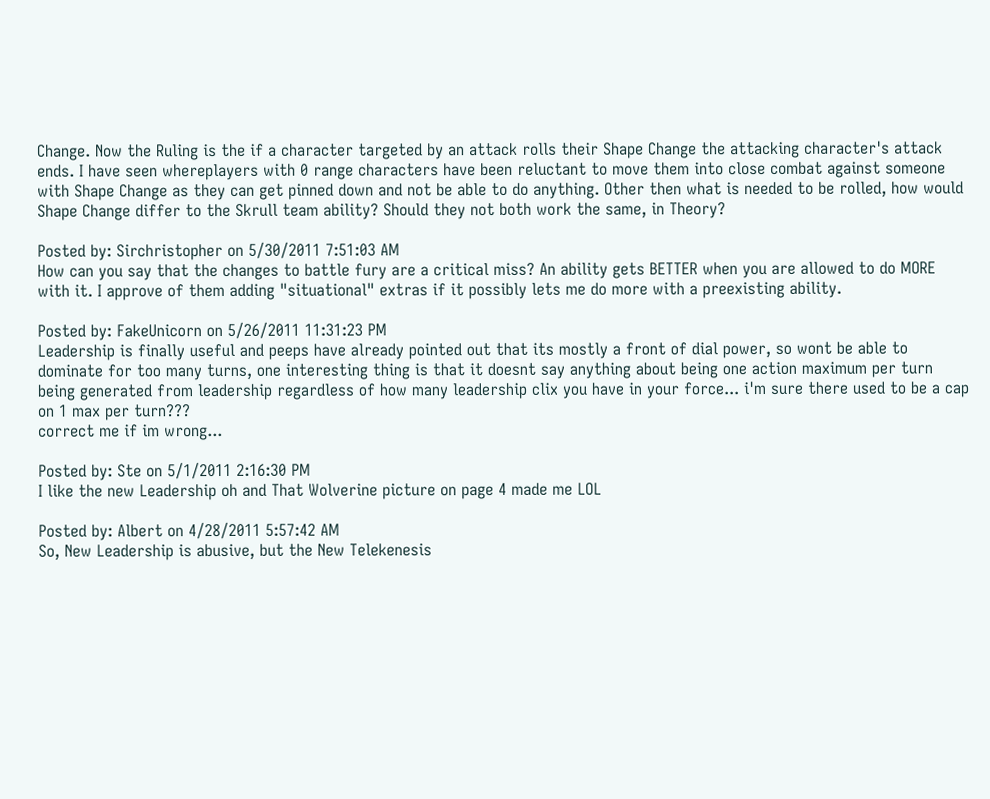Change. Now the Ruling is the if a character targeted by an attack rolls their Shape Change the attacking character's attack ends. I have seen whereplayers with 0 range characters have been reluctant to move them into close combat against someone with Shape Change as they can get pinned down and not be able to do anything. Other then what is needed to be rolled, how would Shape Change differ to the Skrull team ability? Should they not both work the same, in Theory?

Posted by: Sirchristopher on 5/30/2011 7:51:03 AM
How can you say that the changes to battle fury are a critical miss? An ability gets BETTER when you are allowed to do MORE with it. I approve of them adding "situational" extras if it possibly lets me do more with a preexisting ability.

Posted by: FakeUnicorn on 5/26/2011 11:31:23 PM
Leadership is finally useful and peeps have already pointed out that its mostly a front of dial power, so wont be able to dominate for too many turns, one interesting thing is that it doesnt say anything about being one action maximum per turn being generated from leadership regardless of how many leadership clix you have in your force... i'm sure there used to be a cap on 1 max per turn???
correct me if im wrong...

Posted by: Ste on 5/1/2011 2:16:30 PM
I like the new Leadership oh and That Wolverine picture on page 4 made me LOL

Posted by: Albert on 4/28/2011 5:57:42 AM
So, New Leadership is abusive, but the New Telekenesis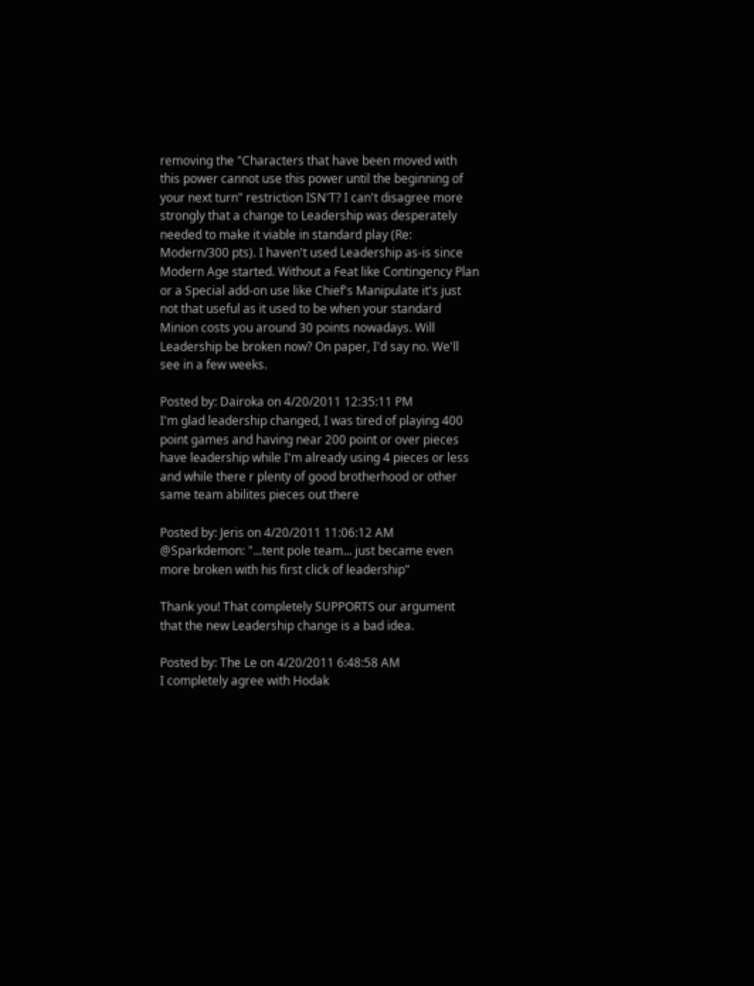removing the "Characters that have been moved with this power cannot use this power until the beginning of your next turn" restriction ISN'T? I can't disagree more strongly that a change to Leadership was desperately needed to make it viable in standard play (Re: Modern/300 pts). I haven't used Leadership as-is since Modern Age started. Without a Feat like Contingency Plan or a Special add-on use like Chief's Manipulate it's just not that useful as it used to be when your standard Minion costs you around 30 points nowadays. Will Leadership be broken now? On paper, I'd say no. We'll see in a few weeks.

Posted by: Dairoka on 4/20/2011 12:35:11 PM
I'm glad leadership changed, I was tired of playing 400 point games and having near 200 point or over pieces have leadership while I'm already using 4 pieces or less and while there r plenty of good brotherhood or other same team abilites pieces out there

Posted by: Jeris on 4/20/2011 11:06:12 AM
@Sparkdemon: "...tent pole team... just became even more broken with his first click of leadership"

Thank you! That completely SUPPORTS our argument that the new Leadership change is a bad idea.

Posted by: The Le on 4/20/2011 6:48:58 AM
I completely agree with Hodak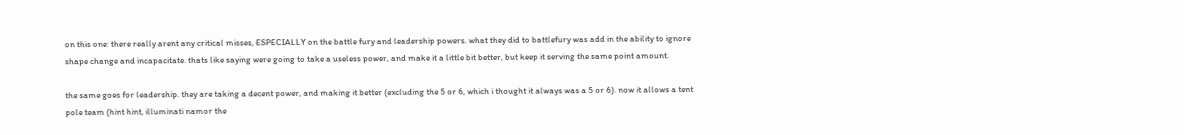on this one: there really arent any critical misses, ESPECIALLY on the battle fury and leadership powers. what they did to battlefury was add in the ability to ignore shape change and incapacitate. thats like saying were going to take a useless power, and make it a little bit better, but keep it serving the same point amount.

the same goes for leadership. they are taking a decent power, and making it better (excluding the 5 or 6, which i thought it always was a 5 or 6). now it allows a tent pole team (hint hint, illuminati namor the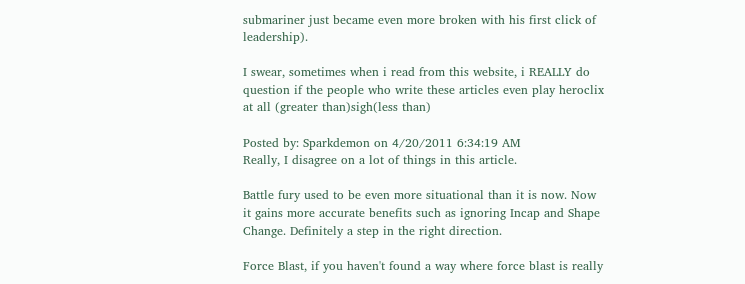submariner just became even more broken with his first click of leadership).

I swear, sometimes when i read from this website, i REALLY do question if the people who write these articles even play heroclix at all (greater than)sigh(less than)

Posted by: Sparkdemon on 4/20/2011 6:34:19 AM
Really, I disagree on a lot of things in this article.

Battle fury used to be even more situational than it is now. Now it gains more accurate benefits such as ignoring Incap and Shape Change. Definitely a step in the right direction.

Force Blast, if you haven't found a way where force blast is really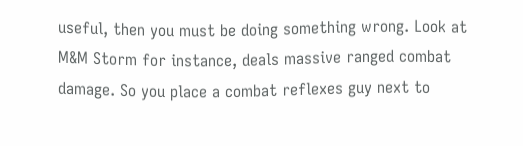useful, then you must be doing something wrong. Look at M&M Storm for instance, deals massive ranged combat damage. So you place a combat reflexes guy next to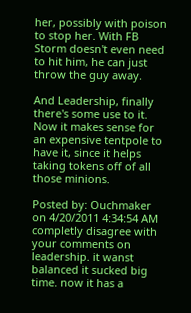her, possibly with poison to stop her. With FB Storm doesn't even need to hit him, he can just throw the guy away.

And Leadership, finally there's some use to it. Now it makes sense for an expensive tentpole to have it, since it helps taking tokens off of all those minions.

Posted by: Ouchmaker on 4/20/2011 4:34:54 AM
completly disagree with your comments on leadership. it wanst balanced it sucked big time. now it has a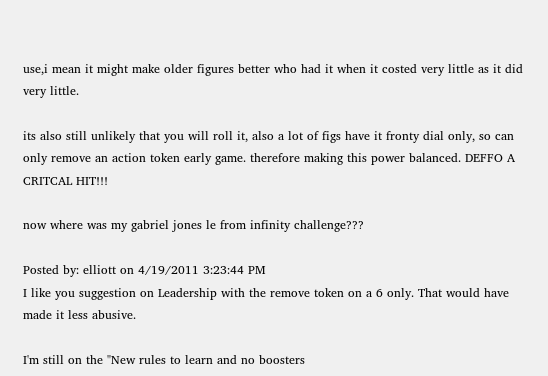use,i mean it might make older figures better who had it when it costed very little as it did very little.

its also still unlikely that you will roll it, also a lot of figs have it fronty dial only, so can only remove an action token early game. therefore making this power balanced. DEFFO A CRITCAL HIT!!!

now where was my gabriel jones le from infinity challenge???

Posted by: elliott on 4/19/2011 3:23:44 PM
I like you suggestion on Leadership with the remove token on a 6 only. That would have made it less abusive.

I'm still on the "New rules to learn and no boosters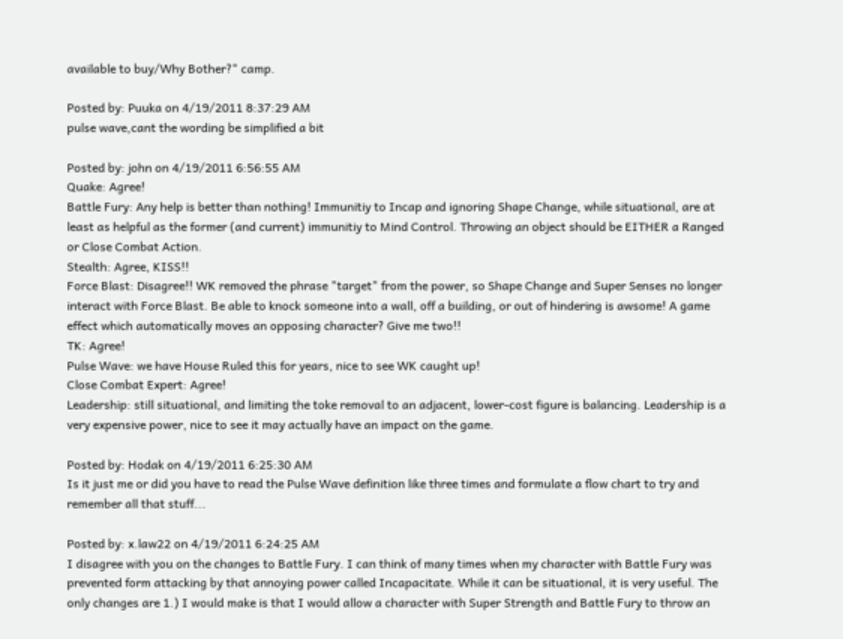available to buy/Why Bother?" camp.

Posted by: Puuka on 4/19/2011 8:37:29 AM
pulse wave,cant the wording be simplified a bit

Posted by: john on 4/19/2011 6:56:55 AM
Quake: Agree!
Battle Fury: Any help is better than nothing! Immunitiy to Incap and ignoring Shape Change, while situational, are at least as helpful as the former (and current) immunitiy to Mind Control. Throwing an object should be EITHER a Ranged or Close Combat Action.
Stealth: Agree, KISS!!
Force Blast: Disagree!! WK removed the phrase "target" from the power, so Shape Change and Super Senses no longer interact with Force Blast. Be able to knock someone into a wall, off a building, or out of hindering is awsome! A game effect which automatically moves an opposing character? Give me two!!
TK: Agree!
Pulse Wave: we have House Ruled this for years, nice to see WK caught up!
Close Combat Expert: Agree!
Leadership: still situational, and limiting the toke removal to an adjacent, lower-cost figure is balancing. Leadership is a very expensive power, nice to see it may actually have an impact on the game.

Posted by: Hodak on 4/19/2011 6:25:30 AM
Is it just me or did you have to read the Pulse Wave definition like three times and formulate a flow chart to try and remember all that stuff...

Posted by: x.law22 on 4/19/2011 6:24:25 AM
I disagree with you on the changes to Battle Fury. I can think of many times when my character with Battle Fury was prevented form attacking by that annoying power called Incapacitate. While it can be situational, it is very useful. The only changes are 1.) I would make is that I would allow a character with Super Strength and Battle Fury to throw an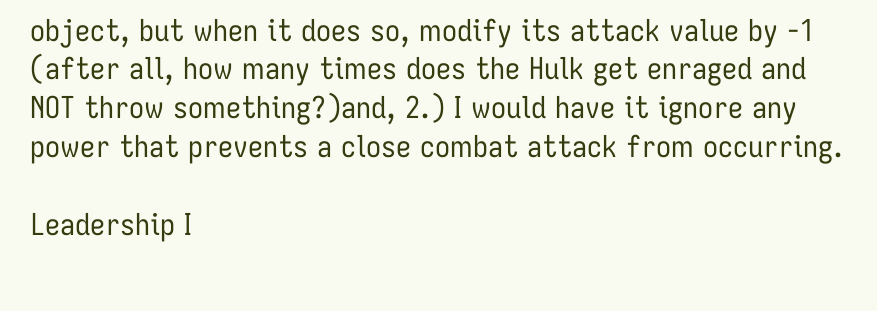object, but when it does so, modify its attack value by -1 (after all, how many times does the Hulk get enraged and NOT throw something?)and, 2.) I would have it ignore any power that prevents a close combat attack from occurring.

Leadership I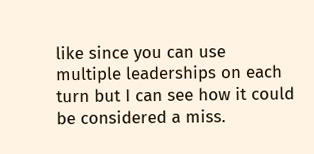like since you can use multiple leaderships on each turn but I can see how it could be considered a miss.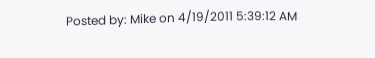Posted by: Mike on 4/19/2011 5:39:12 AM